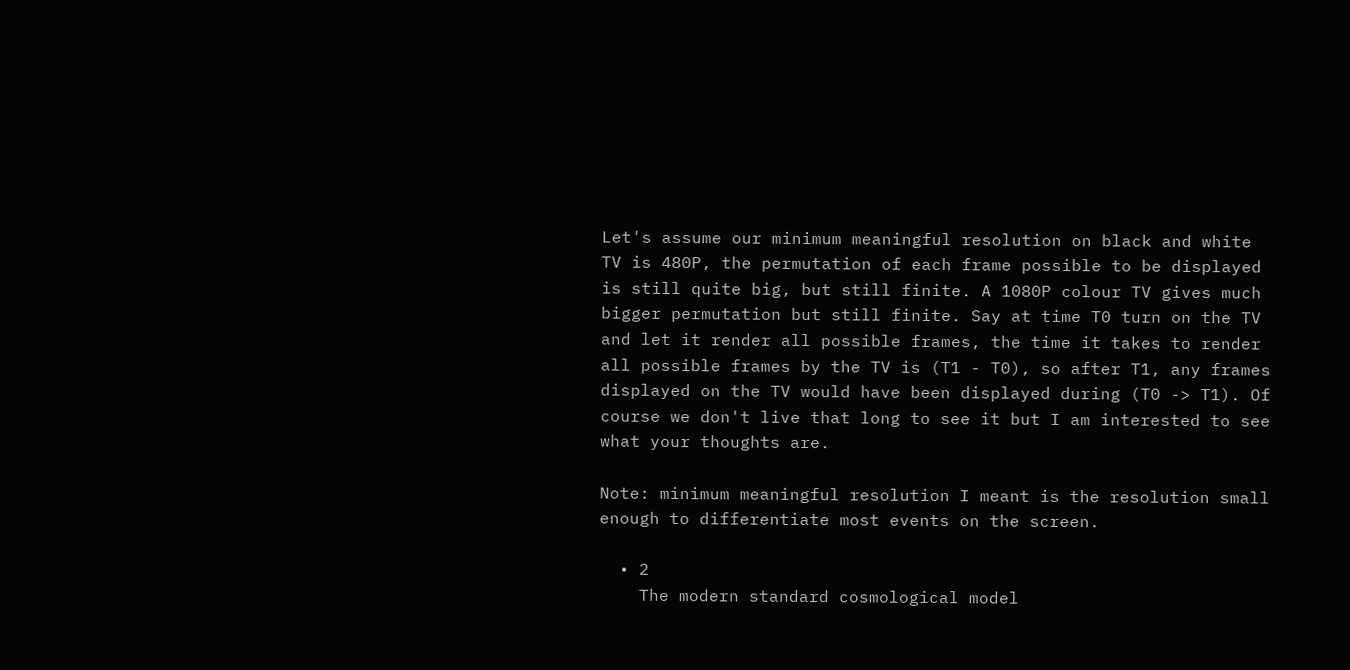Let's assume our minimum meaningful resolution on black and white TV is 480P, the permutation of each frame possible to be displayed is still quite big, but still finite. A 1080P colour TV gives much bigger permutation but still finite. Say at time T0 turn on the TV and let it render all possible frames, the time it takes to render all possible frames by the TV is (T1 - T0), so after T1, any frames displayed on the TV would have been displayed during (T0 -> T1). Of course we don't live that long to see it but I am interested to see what your thoughts are.

Note: minimum meaningful resolution I meant is the resolution small enough to differentiate most events on the screen.

  • 2
    The modern standard cosmological model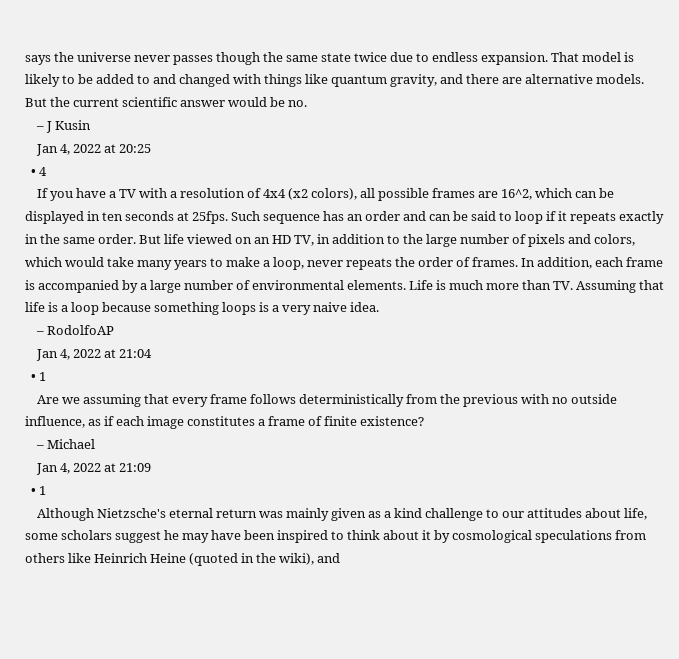says the universe never passes though the same state twice due to endless expansion. That model is likely to be added to and changed with things like quantum gravity, and there are alternative models. But the current scientific answer would be no.
    – J Kusin
    Jan 4, 2022 at 20:25
  • 4
    If you have a TV with a resolution of 4x4 (x2 colors), all possible frames are 16^2, which can be displayed in ten seconds at 25fps. Such sequence has an order and can be said to loop if it repeats exactly in the same order. But life viewed on an HD TV, in addition to the large number of pixels and colors, which would take many years to make a loop, never repeats the order of frames. In addition, each frame is accompanied by a large number of environmental elements. Life is much more than TV. Assuming that life is a loop because something loops is a very naive idea.
    – RodolfoAP
    Jan 4, 2022 at 21:04
  • 1
    Are we assuming that every frame follows deterministically from the previous with no outside influence, as if each image constitutes a frame of finite existence?
    – Michael
    Jan 4, 2022 at 21:09
  • 1
    Although Nietzsche's eternal return was mainly given as a kind challenge to our attitudes about life, some scholars suggest he may have been inspired to think about it by cosmological speculations from others like Heinrich Heine (quoted in the wiki), and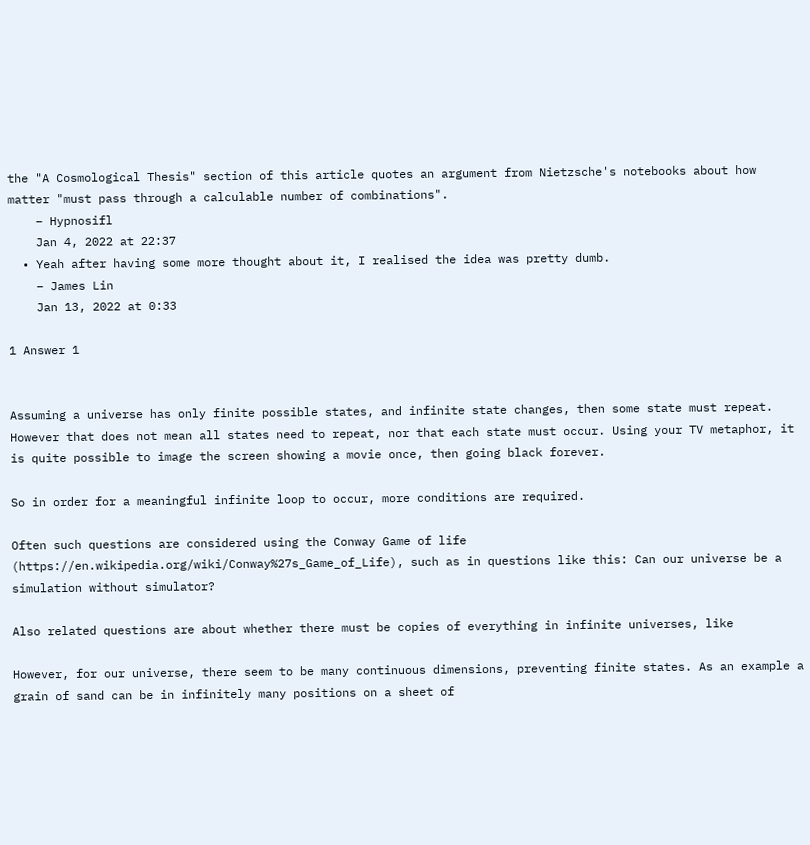the "A Cosmological Thesis" section of this article quotes an argument from Nietzsche's notebooks about how matter "must pass through a calculable number of combinations".
    – Hypnosifl
    Jan 4, 2022 at 22:37
  • Yeah after having some more thought about it, I realised the idea was pretty dumb.
    – James Lin
    Jan 13, 2022 at 0:33

1 Answer 1


Assuming a universe has only finite possible states, and infinite state changes, then some state must repeat. However that does not mean all states need to repeat, nor that each state must occur. Using your TV metaphor, it is quite possible to image the screen showing a movie once, then going black forever.

So in order for a meaningful infinite loop to occur, more conditions are required.

Often such questions are considered using the Conway Game of life (https://en.wikipedia.org/wiki/Conway%27s_Game_of_Life), such as in questions like this: Can our universe be a simulation without simulator?

Also related questions are about whether there must be copies of everything in infinite universes, like

However, for our universe, there seem to be many continuous dimensions, preventing finite states. As an example a grain of sand can be in infinitely many positions on a sheet of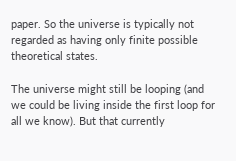paper. So the universe is typically not regarded as having only finite possible theoretical states.

The universe might still be looping (and we could be living inside the first loop for all we know). But that currently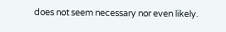does not seem necessary nor even likely.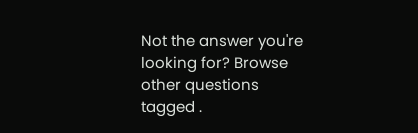Not the answer you're looking for? Browse other questions tagged .